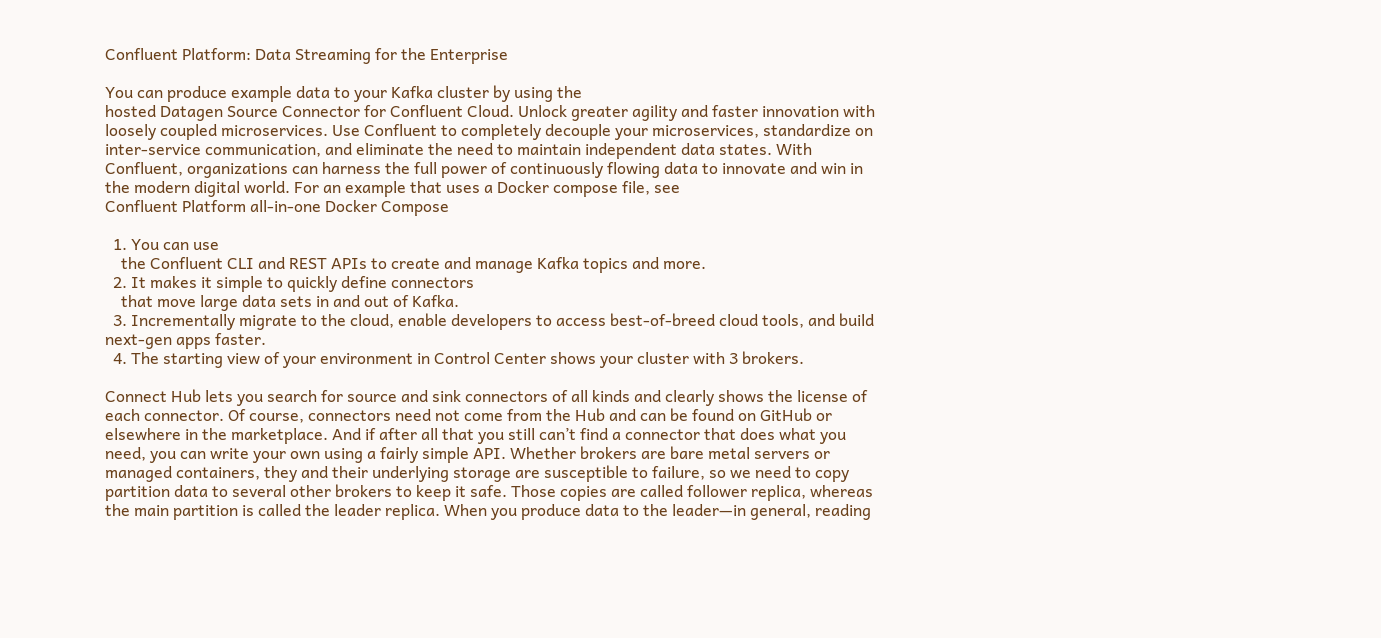Confluent Platform: Data Streaming for the Enterprise

You can produce example data to your Kafka cluster by using the
hosted Datagen Source Connector for Confluent Cloud. Unlock greater agility and faster innovation with loosely coupled microservices. Use Confluent to completely decouple your microservices, standardize on inter-service communication, and eliminate the need to maintain independent data states. With Confluent, organizations can harness the full power of continuously flowing data to innovate and win in the modern digital world. For an example that uses a Docker compose file, see
Confluent Platform all-in-one Docker Compose

  1. You can use
    the Confluent CLI and REST APIs to create and manage Kafka topics and more.
  2. It makes it simple to quickly define connectors
    that move large data sets in and out of Kafka.
  3. Incrementally migrate to the cloud, enable developers to access best-of-breed cloud tools, and build next-gen apps faster.
  4. The starting view of your environment in Control Center shows your cluster with 3 brokers.

Connect Hub lets you search for source and sink connectors of all kinds and clearly shows the license of each connector. Of course, connectors need not come from the Hub and can be found on GitHub or elsewhere in the marketplace. And if after all that you still can’t find a connector that does what you need, you can write your own using a fairly simple API. Whether brokers are bare metal servers or managed containers, they and their underlying storage are susceptible to failure, so we need to copy partition data to several other brokers to keep it safe. Those copies are called follower replica, whereas the main partition is called the leader replica. When you produce data to the leader—in general, reading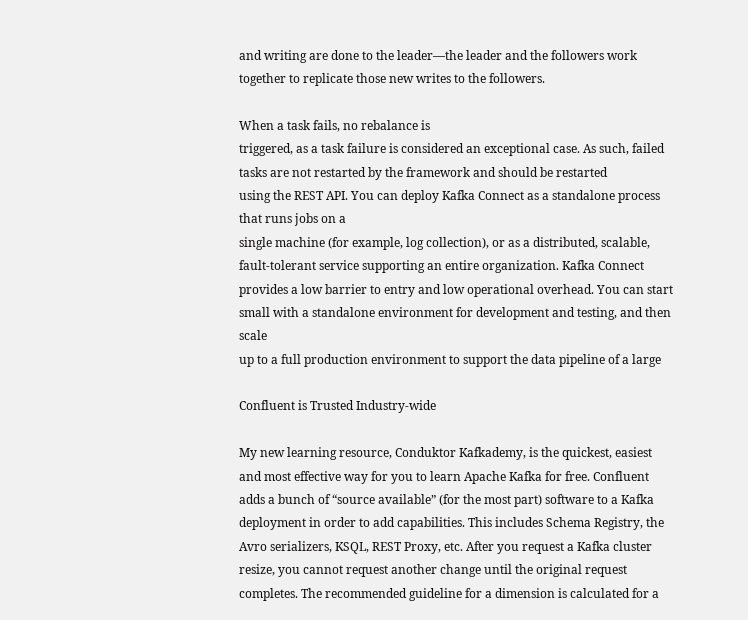and writing are done to the leader—the leader and the followers work together to replicate those new writes to the followers.

When a task fails, no rebalance is
triggered, as a task failure is considered an exceptional case. As such, failed
tasks are not restarted by the framework and should be restarted
using the REST API. You can deploy Kafka Connect as a standalone process that runs jobs on a
single machine (for example, log collection), or as a distributed, scalable,
fault-tolerant service supporting an entire organization. Kafka Connect
provides a low barrier to entry and low operational overhead. You can start
small with a standalone environment for development and testing, and then scale
up to a full production environment to support the data pipeline of a large

Confluent is Trusted Industry-wide

My new learning resource, Conduktor Kafkademy, is the quickest, easiest and most effective way for you to learn Apache Kafka for free. Confluent adds a bunch of “source available” (for the most part) software to a Kafka deployment in order to add capabilities. This includes Schema Registry, the Avro serializers, KSQL, REST Proxy, etc. After you request a Kafka cluster
resize, you cannot request another change until the original request completes. The recommended guideline for a dimension is calculated for a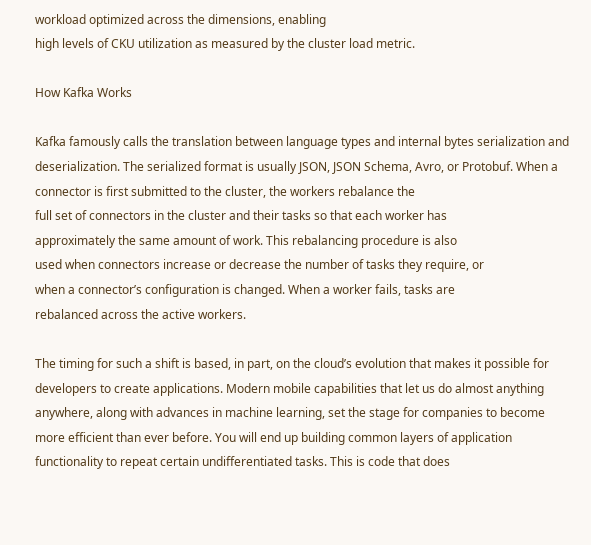workload optimized across the dimensions, enabling
high levels of CKU utilization as measured by the cluster load metric.

How Kafka Works

Kafka famously calls the translation between language types and internal bytes serialization and deserialization. The serialized format is usually JSON, JSON Schema, Avro, or Protobuf. When a connector is first submitted to the cluster, the workers rebalance the
full set of connectors in the cluster and their tasks so that each worker has
approximately the same amount of work. This rebalancing procedure is also
used when connectors increase or decrease the number of tasks they require, or
when a connector’s configuration is changed. When a worker fails, tasks are
rebalanced across the active workers.

The timing for such a shift is based, in part, on the cloud’s evolution that makes it possible for developers to create applications. Modern mobile capabilities that let us do almost anything anywhere, along with advances in machine learning, set the stage for companies to become more efficient than ever before. You will end up building common layers of application functionality to repeat certain undifferentiated tasks. This is code that does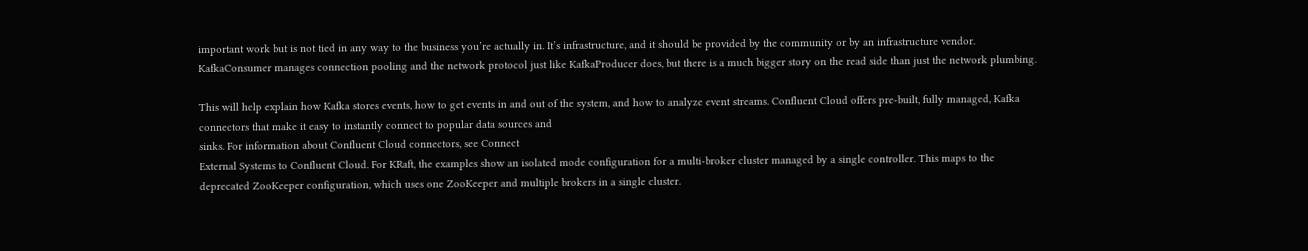important work but is not tied in any way to the business you’re actually in. It’s infrastructure, and it should be provided by the community or by an infrastructure vendor. KafkaConsumer manages connection pooling and the network protocol just like KafkaProducer does, but there is a much bigger story on the read side than just the network plumbing.

This will help explain how Kafka stores events, how to get events in and out of the system, and how to analyze event streams. Confluent Cloud offers pre-built, fully managed, Kafka
connectors that make it easy to instantly connect to popular data sources and
sinks. For information about Confluent Cloud connectors, see Connect
External Systems to Confluent Cloud. For KRaft, the examples show an isolated mode configuration for a multi-broker cluster managed by a single controller. This maps to the deprecated ZooKeeper configuration, which uses one ZooKeeper and multiple brokers in a single cluster.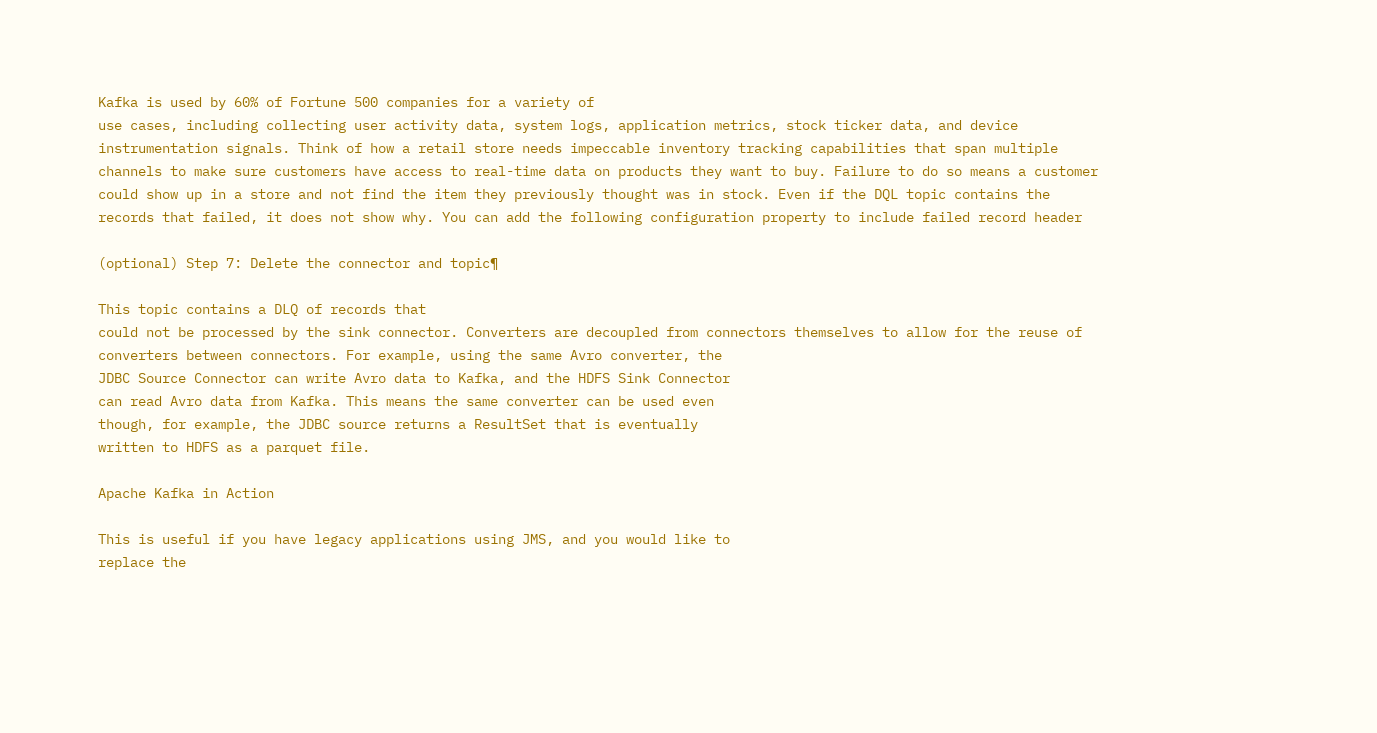Kafka is used by 60% of Fortune 500 companies for a variety of
use cases, including collecting user activity data, system logs, application metrics, stock ticker data, and device
instrumentation signals. Think of how a retail store needs impeccable inventory tracking capabilities that span multiple channels to make sure customers have access to real-time data on products they want to buy. Failure to do so means a customer could show up in a store and not find the item they previously thought was in stock. Even if the DQL topic contains the records that failed, it does not show why. You can add the following configuration property to include failed record header

(optional) Step 7: Delete the connector and topic¶

This topic contains a DLQ of records that
could not be processed by the sink connector. Converters are decoupled from connectors themselves to allow for the reuse of
converters between connectors. For example, using the same Avro converter, the
JDBC Source Connector can write Avro data to Kafka, and the HDFS Sink Connector
can read Avro data from Kafka. This means the same converter can be used even
though, for example, the JDBC source returns a ResultSet that is eventually
written to HDFS as a parquet file.

Apache Kafka in Action

This is useful if you have legacy applications using JMS, and you would like to
replace the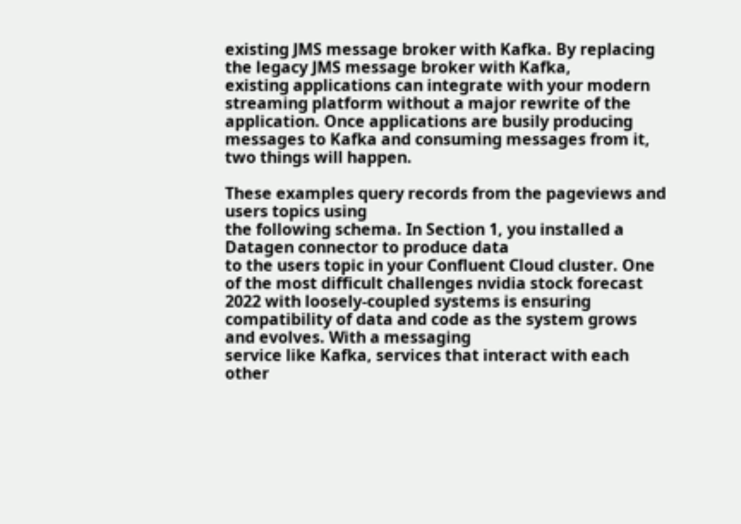existing JMS message broker with Kafka. By replacing the legacy JMS message broker with Kafka,
existing applications can integrate with your modern streaming platform without a major rewrite of the application. Once applications are busily producing messages to Kafka and consuming messages from it, two things will happen.

These examples query records from the pageviews and users topics using
the following schema. In Section 1, you installed a Datagen connector to produce data
to the users topic in your Confluent Cloud cluster. One of the most difficult challenges nvidia stock forecast 2022 with loosely-coupled systems is ensuring
compatibility of data and code as the system grows and evolves. With a messaging
service like Kafka, services that interact with each other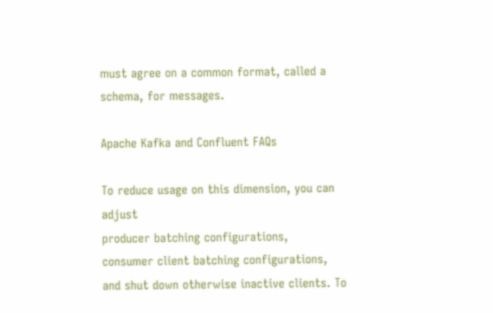must agree on a common format, called a
schema, for messages.

Apache Kafka and Confluent FAQs

To reduce usage on this dimension, you can adjust
producer batching configurations,
consumer client batching configurations,
and shut down otherwise inactive clients. To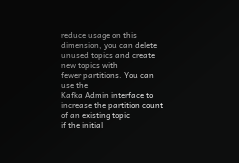reduce usage on this dimension, you can delete unused topics and create new topics with
fewer partitions. You can use the
Kafka Admin interface to increase the partition count of an existing topic
if the initial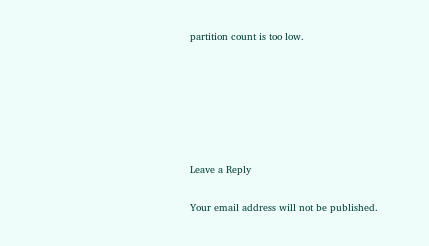partition count is too low.






Leave a Reply

Your email address will not be published.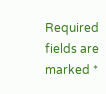Required fields are marked *